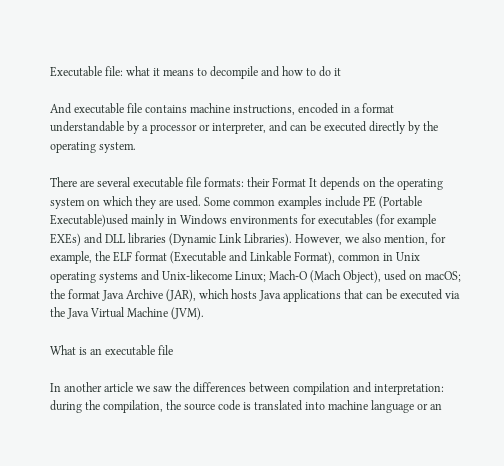Executable file: what it means to decompile and how to do it

And executable file contains machine instructions, encoded in a format understandable by a processor or interpreter, and can be executed directly by the operating system.

There are several executable file formats: their Format It depends on the operating system on which they are used. Some common examples include PE (Portable Executable)used mainly in Windows environments for executables (for example EXEs) and DLL libraries (Dynamic Link Libraries). However, we also mention, for example, the ELF format (Executable and Linkable Format), common in Unix operating systems and Unix-likecome Linux; Mach-O (Mach Object), used on macOS; the format Java Archive (JAR), which hosts Java applications that can be executed via the Java Virtual Machine (JVM).

What is an executable file

In another article we saw the differences between compilation and interpretation: during the compilation, the source code is translated into machine language or an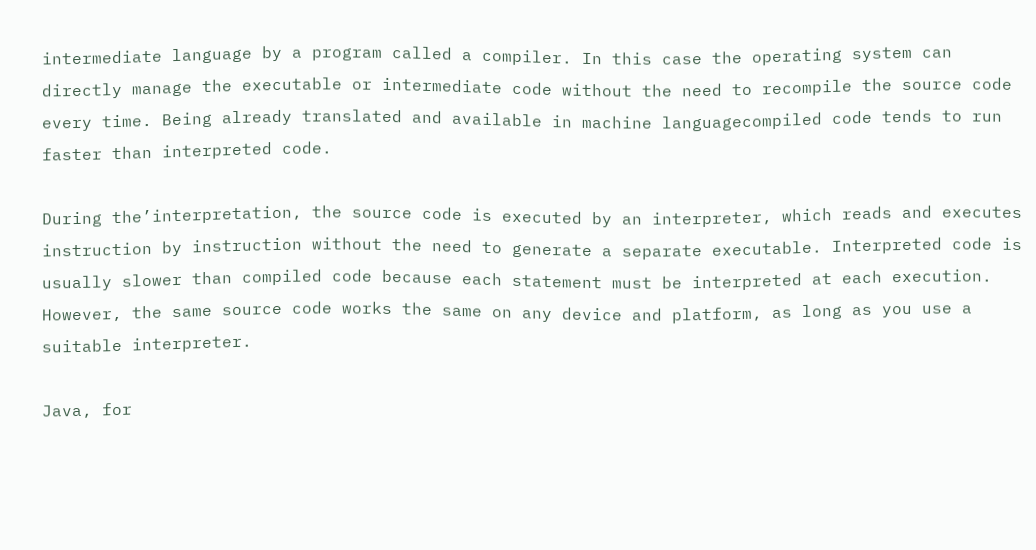intermediate language by a program called a compiler. In this case the operating system can directly manage the executable or intermediate code without the need to recompile the source code every time. Being already translated and available in machine languagecompiled code tends to run faster than interpreted code.

During the’interpretation, the source code is executed by an interpreter, which reads and executes instruction by instruction without the need to generate a separate executable. Interpreted code is usually slower than compiled code because each statement must be interpreted at each execution. However, the same source code works the same on any device and platform, as long as you use a suitable interpreter.

Java, for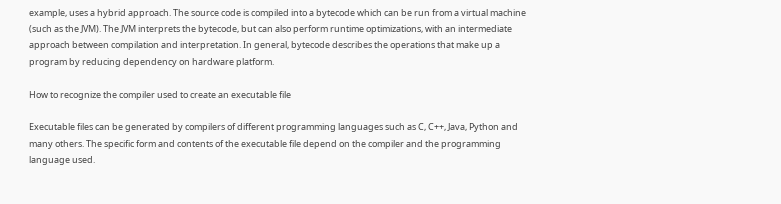example, uses a hybrid approach. The source code is compiled into a bytecode which can be run from a virtual machine (such as the JVM). The JVM interprets the bytecode, but can also perform runtime optimizations, with an intermediate approach between compilation and interpretation. In general, bytecode describes the operations that make up a program by reducing dependency on hardware platform.

How to recognize the compiler used to create an executable file

Executable files can be generated by compilers of different programming languages such as C, C++, Java, Python and many others. The specific form and contents of the executable file depend on the compiler and the programming language used.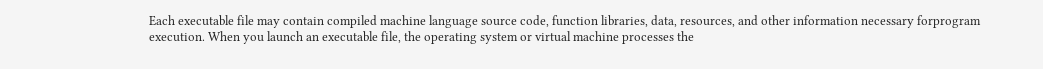Each executable file may contain compiled machine language source code, function libraries, data, resources, and other information necessary forprogram execution. When you launch an executable file, the operating system or virtual machine processes the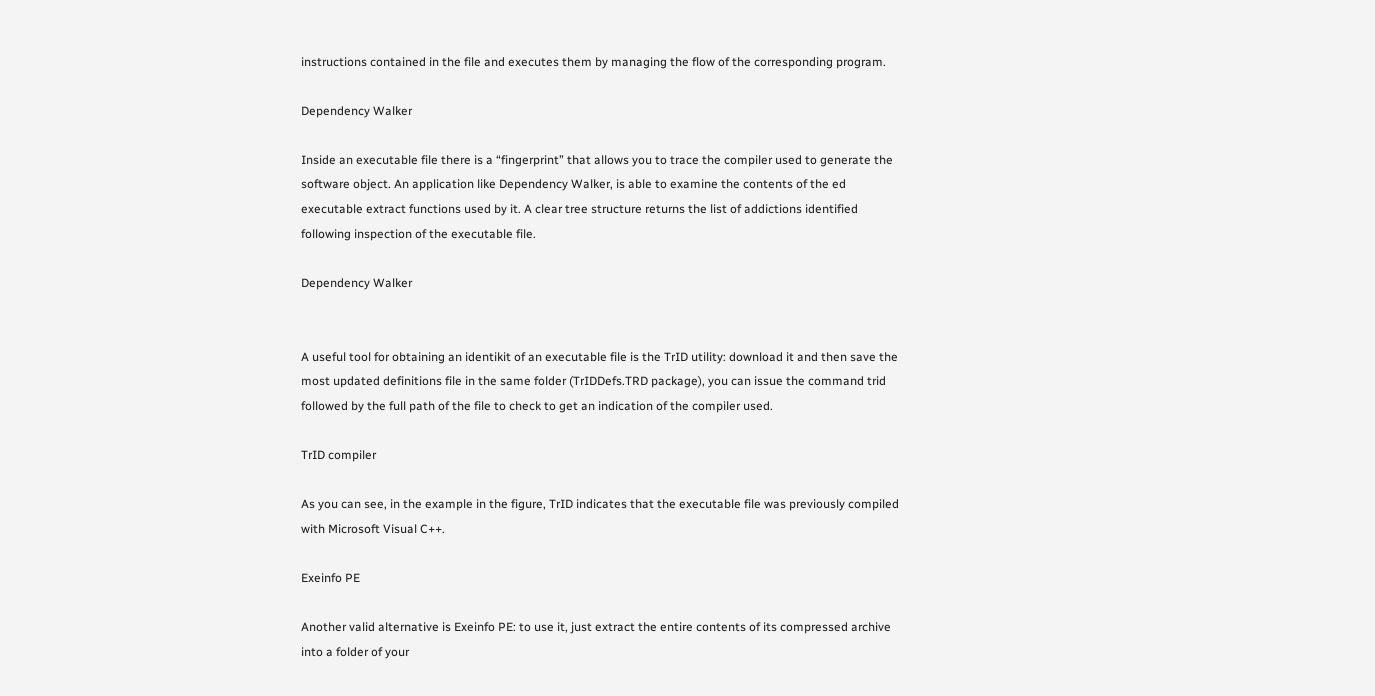instructions contained in the file and executes them by managing the flow of the corresponding program.

Dependency Walker

Inside an executable file there is a “fingerprint” that allows you to trace the compiler used to generate the software object. An application like Dependency Walker, is able to examine the contents of the ed executable extract functions used by it. A clear tree structure returns the list of addictions identified following inspection of the executable file.

Dependency Walker


A useful tool for obtaining an identikit of an executable file is the TrID utility: download it and then save the most updated definitions file in the same folder (TrIDDefs.TRD package), you can issue the command trid followed by the full path of the file to check to get an indication of the compiler used.

TrID compiler

As you can see, in the example in the figure, TrID indicates that the executable file was previously compiled with Microsoft Visual C++.

Exeinfo PE

Another valid alternative is Exeinfo PE: to use it, just extract the entire contents of its compressed archive into a folder of your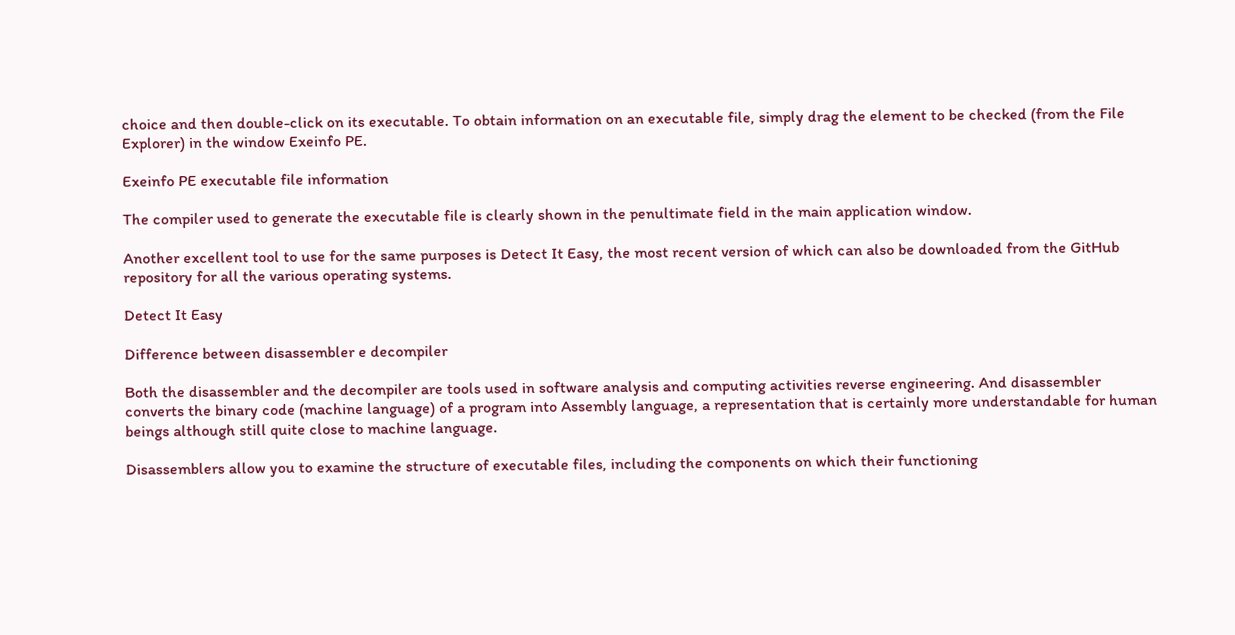choice and then double-click on its executable. To obtain information on an executable file, simply drag the element to be checked (from the File Explorer) in the window Exeinfo PE.

Exeinfo PE executable file information

The compiler used to generate the executable file is clearly shown in the penultimate field in the main application window.

Another excellent tool to use for the same purposes is Detect It Easy, the most recent version of which can also be downloaded from the GitHub repository for all the various operating systems.

Detect It Easy

Difference between disassembler e decompiler

Both the disassembler and the decompiler are tools used in software analysis and computing activities reverse engineering. And disassembler converts the binary code (machine language) of a program into Assembly language, a representation that is certainly more understandable for human beings although still quite close to machine language.

Disassemblers allow you to examine the structure of executable files, including the components on which their functioning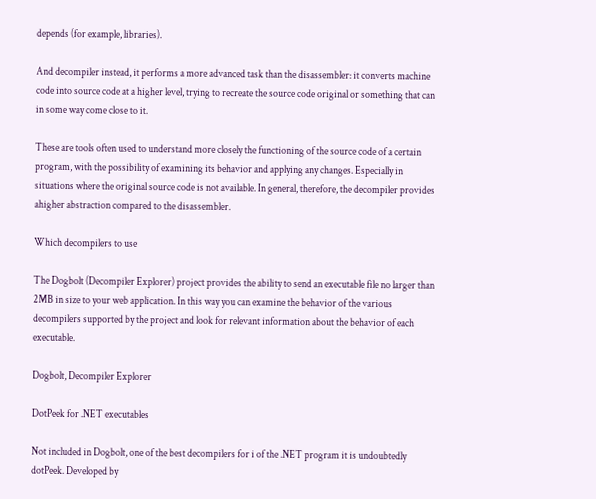depends (for example, libraries).

And decompiler instead, it performs a more advanced task than the disassembler: it converts machine code into source code at a higher level, trying to recreate the source code original or something that can in some way come close to it.

These are tools often used to understand more closely the functioning of the source code of a certain program, with the possibility of examining its behavior and applying any changes. Especially in situations where the original source code is not available. In general, therefore, the decompiler provides ahigher abstraction compared to the disassembler.

Which decompilers to use

The Dogbolt (Decompiler Explorer) project provides the ability to send an executable file no larger than 2MB in size to your web application. In this way you can examine the behavior of the various decompilers supported by the project and look for relevant information about the behavior of each executable.

Dogbolt, Decompiler Explorer

DotPeek for .NET executables

Not included in Dogbolt, one of the best decompilers for i of the .NET program it is undoubtedly dotPeek. Developed by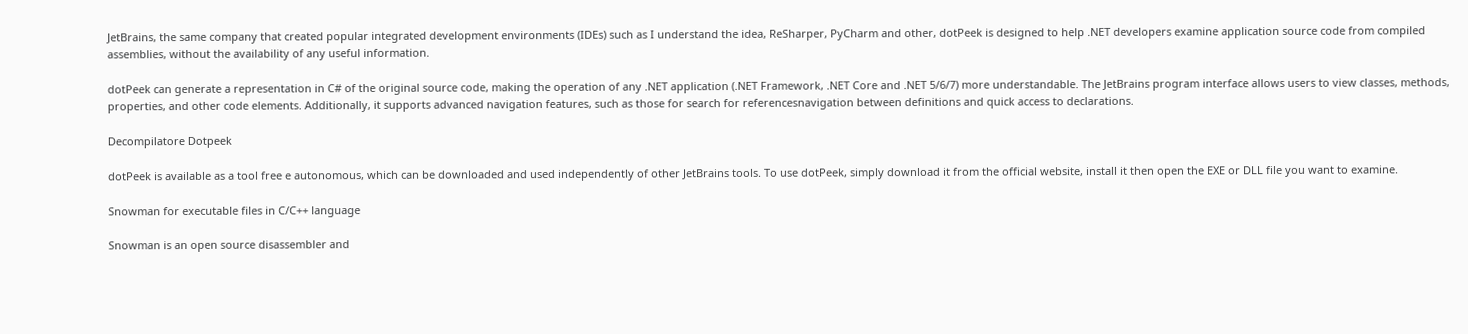JetBrains, the same company that created popular integrated development environments (IDEs) such as I understand the idea, ReSharper, PyCharm and other, dotPeek is designed to help .NET developers examine application source code from compiled assemblies, without the availability of any useful information.

dotPeek can generate a representation in C# of the original source code, making the operation of any .NET application (.NET Framework, .NET Core and .NET 5/6/7) more understandable. The JetBrains program interface allows users to view classes, methods, properties, and other code elements. Additionally, it supports advanced navigation features, such as those for search for referencesnavigation between definitions and quick access to declarations.

Decompilatore Dotpeek

dotPeek is available as a tool free e autonomous, which can be downloaded and used independently of other JetBrains tools. To use dotPeek, simply download it from the official website, install it then open the EXE or DLL file you want to examine.

Snowman for executable files in C/C++ language

Snowman is an open source disassembler and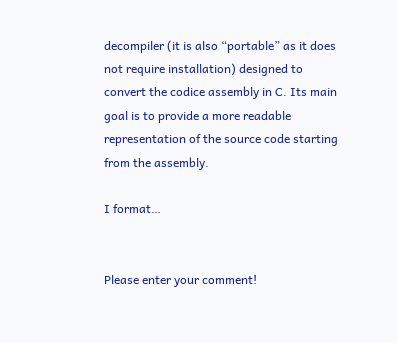decompiler (it is also “portable” as it does not require installation) designed to convert the codice assembly in C. Its main goal is to provide a more readable representation of the source code starting from the assembly.

I format…


Please enter your comment!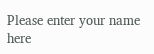Please enter your name here